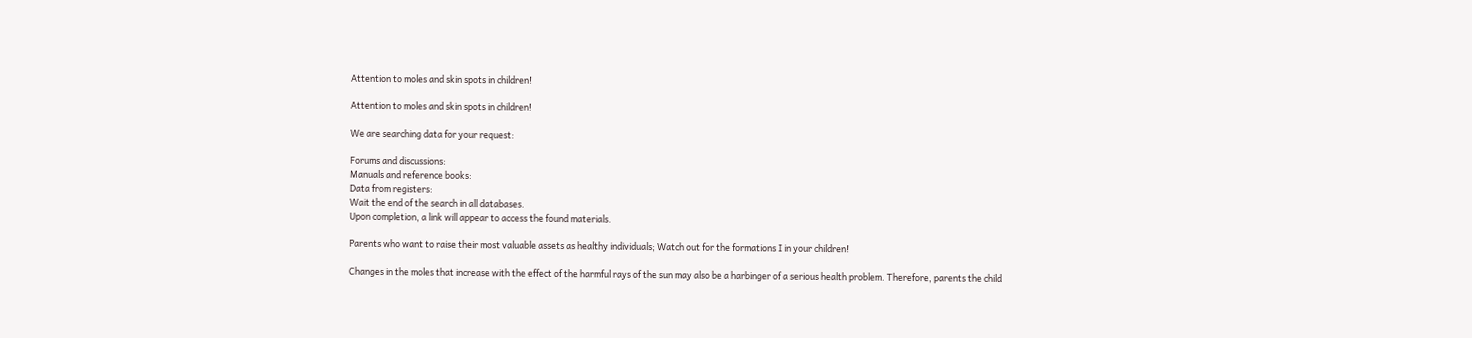Attention to moles and skin spots in children!

Attention to moles and skin spots in children!

We are searching data for your request:

Forums and discussions:
Manuals and reference books:
Data from registers:
Wait the end of the search in all databases.
Upon completion, a link will appear to access the found materials.

Parents who want to raise their most valuable assets as healthy individuals; Watch out for the formations I in your children!

Changes in the moles that increase with the effect of the harmful rays of the sun may also be a harbinger of a serious health problem. Therefore, parents the child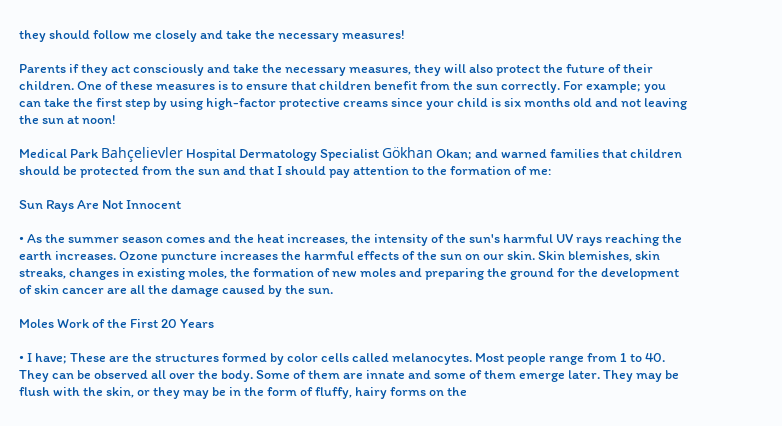they should follow me closely and take the necessary measures!

Parents if they act consciously and take the necessary measures, they will also protect the future of their children. One of these measures is to ensure that children benefit from the sun correctly. For example; you can take the first step by using high-factor protective creams since your child is six months old and not leaving the sun at noon!

Medical Park Bahçelievler Hospital Dermatology Specialist Gökhan Okan; and warned families that children should be protected from the sun and that I should pay attention to the formation of me:

Sun Rays Are Not Innocent

• As the summer season comes and the heat increases, the intensity of the sun's harmful UV rays reaching the earth increases. Ozone puncture increases the harmful effects of the sun on our skin. Skin blemishes, skin streaks, changes in existing moles, the formation of new moles and preparing the ground for the development of skin cancer are all the damage caused by the sun.

Moles Work of the First 20 Years

• I have; These are the structures formed by color cells called melanocytes. Most people range from 1 to 40. They can be observed all over the body. Some of them are innate and some of them emerge later. They may be flush with the skin, or they may be in the form of fluffy, hairy forms on the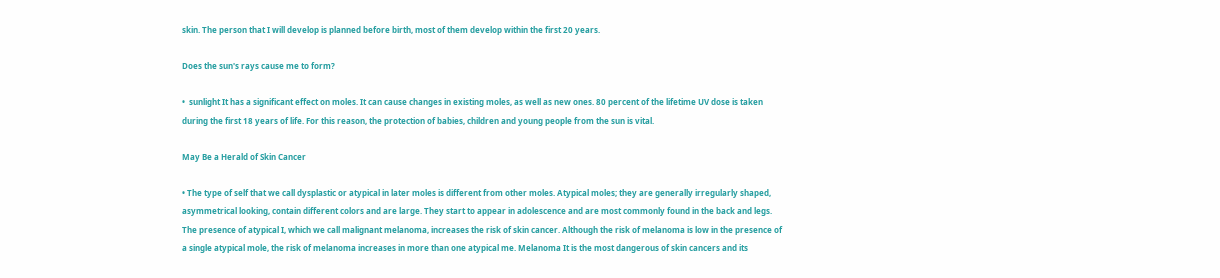skin. The person that I will develop is planned before birth, most of them develop within the first 20 years.

Does the sun's rays cause me to form?

•  sunlight It has a significant effect on moles. It can cause changes in existing moles, as well as new ones. 80 percent of the lifetime UV dose is taken during the first 18 years of life. For this reason, the protection of babies, children and young people from the sun is vital.

May Be a Herald of Skin Cancer

• The type of self that we call dysplastic or atypical in later moles is different from other moles. Atypical moles; they are generally irregularly shaped, asymmetrical looking, contain different colors and are large. They start to appear in adolescence and are most commonly found in the back and legs. The presence of atypical I, which we call malignant melanoma, increases the risk of skin cancer. Although the risk of melanoma is low in the presence of a single atypical mole, the risk of melanoma increases in more than one atypical me. Melanoma It is the most dangerous of skin cancers and its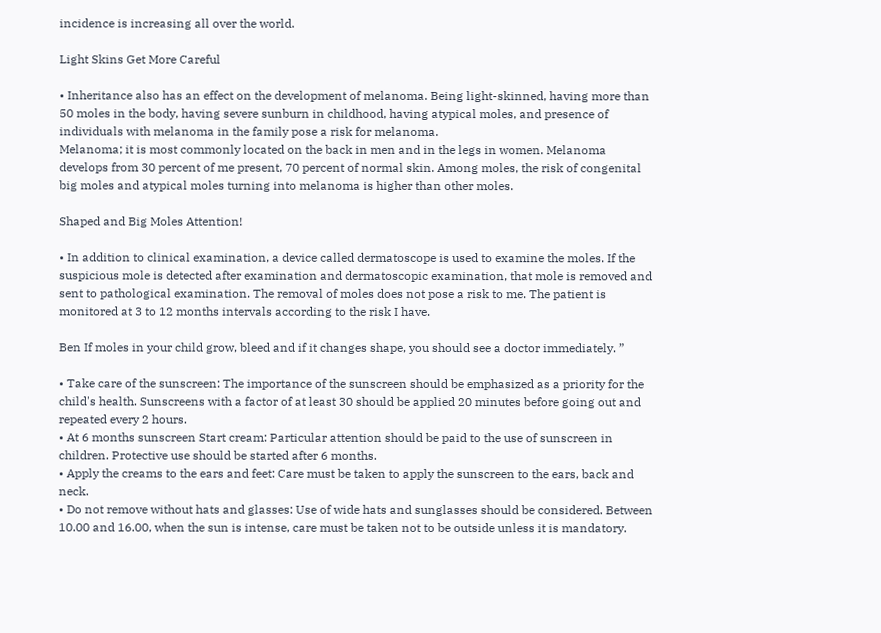incidence is increasing all over the world.

Light Skins Get More Careful

• Inheritance also has an effect on the development of melanoma. Being light-skinned, having more than 50 moles in the body, having severe sunburn in childhood, having atypical moles, and presence of individuals with melanoma in the family pose a risk for melanoma.
Melanoma; it is most commonly located on the back in men and in the legs in women. Melanoma develops from 30 percent of me present, 70 percent of normal skin. Among moles, the risk of congenital big moles and atypical moles turning into melanoma is higher than other moles.

Shaped and Big Moles Attention!

• In addition to clinical examination, a device called dermatoscope is used to examine the moles. If the suspicious mole is detected after examination and dermatoscopic examination, that mole is removed and sent to pathological examination. The removal of moles does not pose a risk to me. The patient is monitored at 3 to 12 months intervals according to the risk I have.

Ben If moles in your child grow, bleed and if it changes shape, you should see a doctor immediately. ”

• Take care of the sunscreen: The importance of the sunscreen should be emphasized as a priority for the child's health. Sunscreens with a factor of at least 30 should be applied 20 minutes before going out and repeated every 2 hours.
• At 6 months sunscreen Start cream: Particular attention should be paid to the use of sunscreen in children. Protective use should be started after 6 months.
• Apply the creams to the ears and feet: Care must be taken to apply the sunscreen to the ears, back and neck.
• Do not remove without hats and glasses: Use of wide hats and sunglasses should be considered. Between 10.00 and 16.00, when the sun is intense, care must be taken not to be outside unless it is mandatory.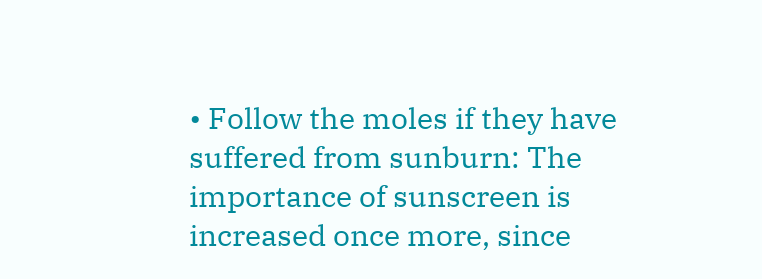• Follow the moles if they have suffered from sunburn: The importance of sunscreen is increased once more, since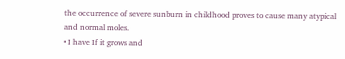the occurrence of severe sunburn in childhood proves to cause many atypical and normal moles.
• I have If it grows and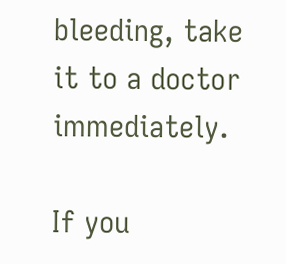bleeding, take it to a doctor immediately.

If you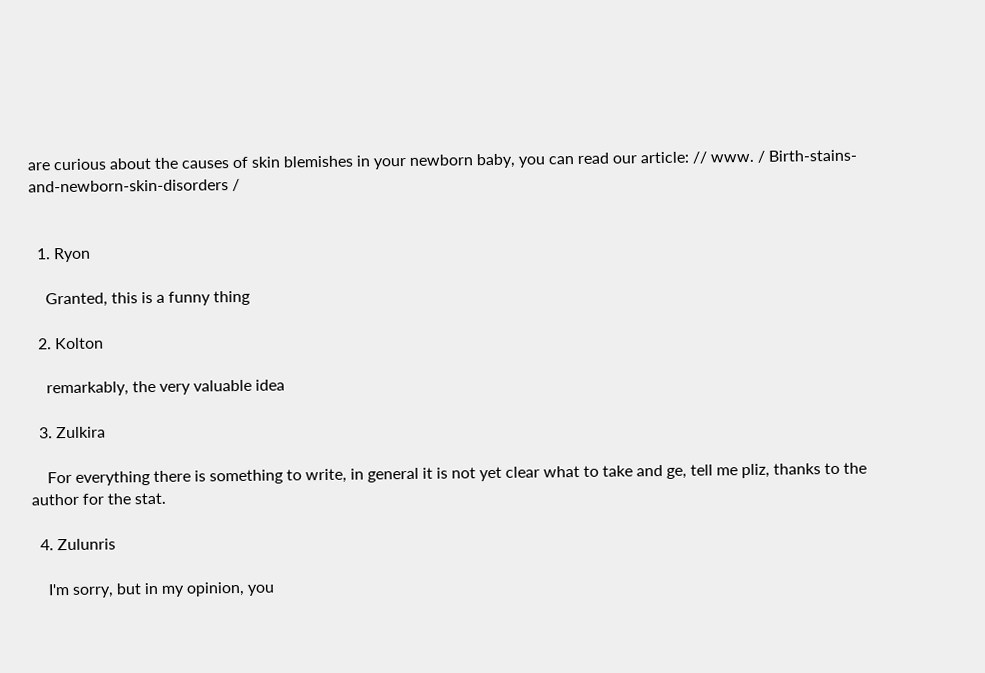are curious about the causes of skin blemishes in your newborn baby, you can read our article: // www. / Birth-stains-and-newborn-skin-disorders /


  1. Ryon

    Granted, this is a funny thing

  2. Kolton

    remarkably, the very valuable idea

  3. Zulkira

    For everything there is something to write, in general it is not yet clear what to take and ge, tell me pliz, thanks to the author for the stat.

  4. Zulunris

    I'm sorry, but in my opinion, you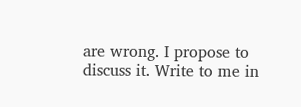are wrong. I propose to discuss it. Write to me in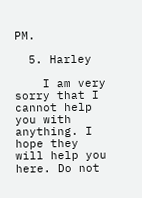PM.

  5. Harley

    I am very sorry that I cannot help you with anything. I hope they will help you here. Do not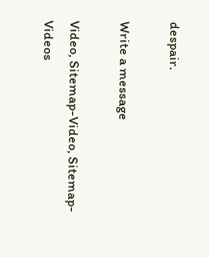despair.

Write a message

Video, Sitemap-Video, Sitemap-Videos